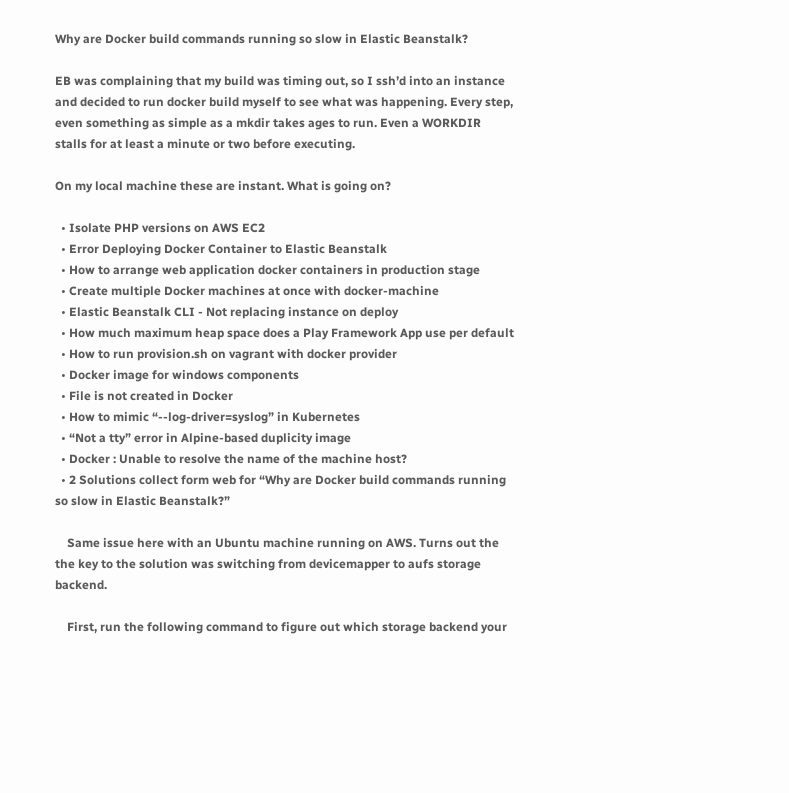Why are Docker build commands running so slow in Elastic Beanstalk?

EB was complaining that my build was timing out, so I ssh’d into an instance and decided to run docker build myself to see what was happening. Every step, even something as simple as a mkdir takes ages to run. Even a WORKDIR stalls for at least a minute or two before executing.

On my local machine these are instant. What is going on?

  • Isolate PHP versions on AWS EC2
  • Error Deploying Docker Container to Elastic Beanstalk
  • How to arrange web application docker containers in production stage
  • Create multiple Docker machines at once with docker-machine
  • Elastic Beanstalk CLI - Not replacing instance on deploy
  • How much maximum heap space does a Play Framework App use per default
  • How to run provision.sh on vagrant with docker provider
  • Docker image for windows components
  • File is not created in Docker
  • How to mimic “--log-driver=syslog” in Kubernetes
  • “Not a tty” error in Alpine-based duplicity image
  • Docker : Unable to resolve the name of the machine host?
  • 2 Solutions collect form web for “Why are Docker build commands running so slow in Elastic Beanstalk?”

    Same issue here with an Ubuntu machine running on AWS. Turns out the the key to the solution was switching from devicemapper to aufs storage backend.

    First, run the following command to figure out which storage backend your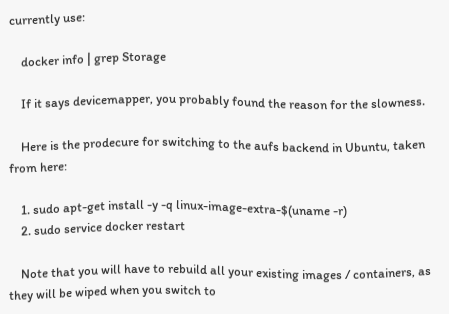currently use:

    docker info | grep Storage

    If it says devicemapper, you probably found the reason for the slowness.

    Here is the prodecure for switching to the aufs backend in Ubuntu, taken from here:

    1. sudo apt-get install -y -q linux-image-extra-$(uname -r)
    2. sudo service docker restart

    Note that you will have to rebuild all your existing images / containers, as they will be wiped when you switch to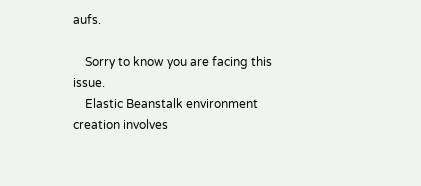aufs.

    Sorry to know you are facing this issue.
    Elastic Beanstalk environment creation involves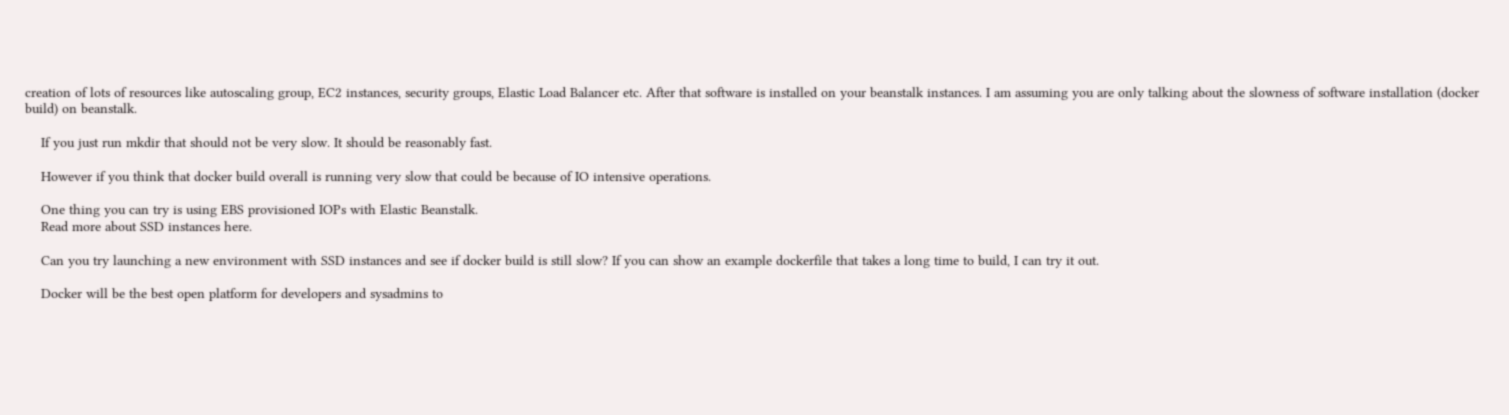creation of lots of resources like autoscaling group, EC2 instances, security groups, Elastic Load Balancer etc. After that software is installed on your beanstalk instances. I am assuming you are only talking about the slowness of software installation (docker build) on beanstalk.

    If you just run mkdir that should not be very slow. It should be reasonably fast.

    However if you think that docker build overall is running very slow that could be because of IO intensive operations.

    One thing you can try is using EBS provisioned IOPs with Elastic Beanstalk.
    Read more about SSD instances here.

    Can you try launching a new environment with SSD instances and see if docker build is still slow? If you can show an example dockerfile that takes a long time to build, I can try it out.

    Docker will be the best open platform for developers and sysadmins to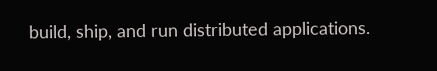build, ship, and run distributed applications.